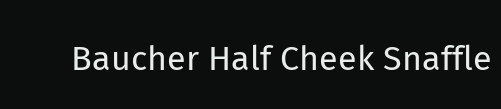Baucher Half Cheek Snaffle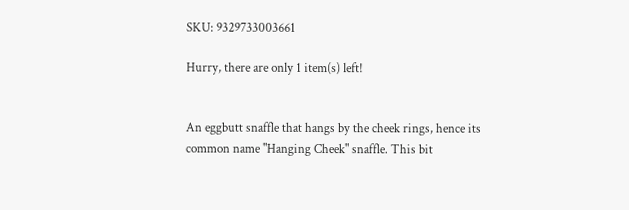SKU: 9329733003661

Hurry, there are only 1 item(s) left!


An eggbutt snaffle that hangs by the cheek rings, hence its common name "Hanging Cheek" snaffle. This bit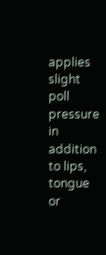applies slight poll pressure in addition to lips, tongue or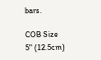bars.

COB Size 5" (12.5cm)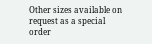Other sizes available on request as a special order